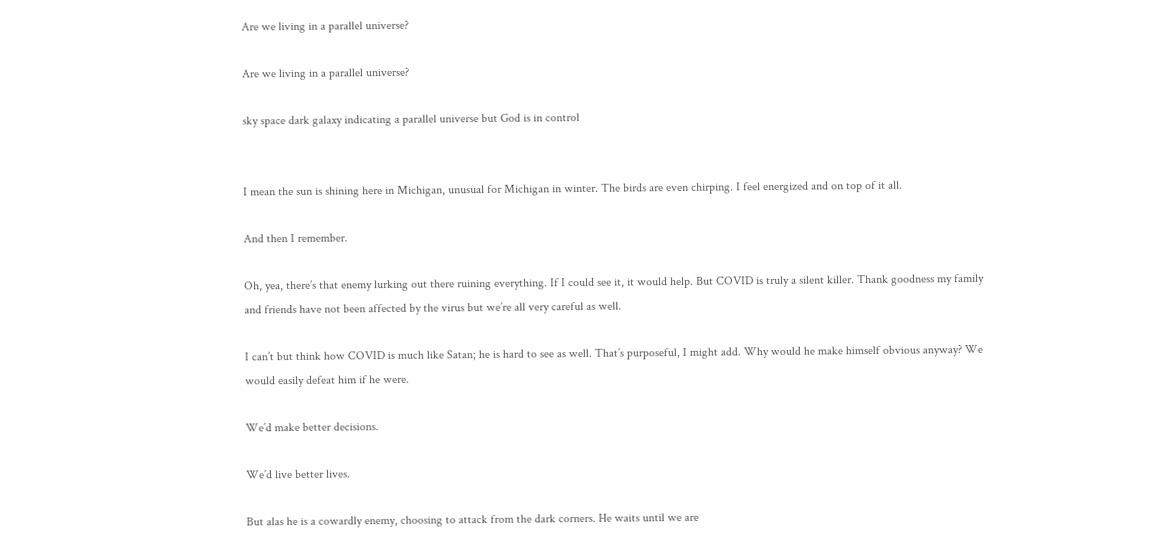Are we living in a parallel universe?

Are we living in a parallel universe?

sky space dark galaxy indicating a parallel universe but God is in control


I mean the sun is shining here in Michigan, unusual for Michigan in winter. The birds are even chirping. I feel energized and on top of it all.

And then I remember.

Oh, yea, there’s that enemy lurking out there ruining everything. If I could see it, it would help. But COVID is truly a silent killer. Thank goodness my family and friends have not been affected by the virus but we’re all very careful as well.

I can’t but think how COVID is much like Satan; he is hard to see as well. That’s purposeful, I might add. Why would he make himself obvious anyway? We would easily defeat him if he were.

We’d make better decisions.

We’d live better lives.

But alas he is a cowardly enemy, choosing to attack from the dark corners. He waits until we are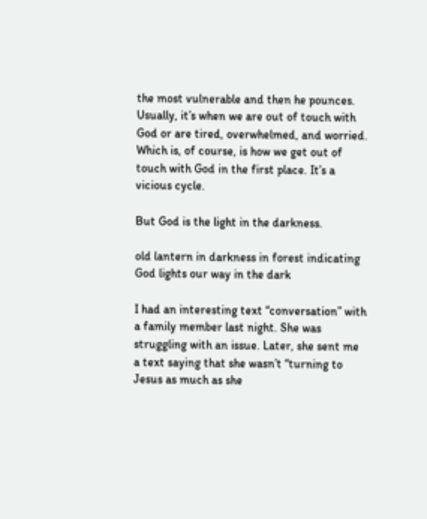the most vulnerable and then he pounces. Usually, it’s when we are out of touch with God or are tired, overwhelmed, and worried. Which is, of course, is how we get out of touch with God in the first place. It’s a vicious cycle.

But God is the light in the darkness.

old lantern in darkness in forest indicating God lights our way in the dark

I had an interesting text “conversation” with a family member last night. She was struggling with an issue. Later, she sent me a text saying that she wasn’t “turning to Jesus as much as she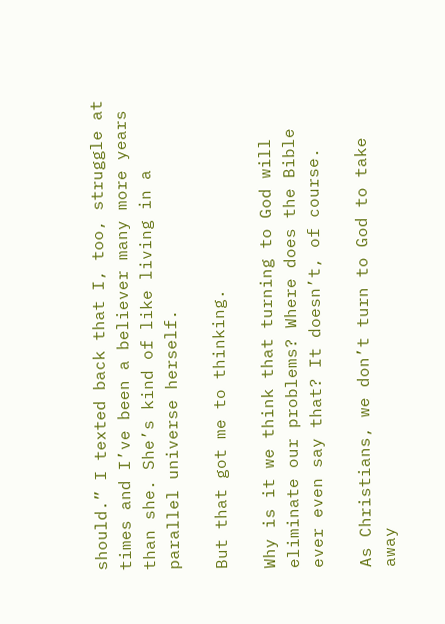should.” I texted back that I, too, struggle at times and I’ve been a believer many more years than she. She’s kind of like living in a parallel universe herself.

But that got me to thinking.

Why is it we think that turning to God will eliminate our problems? Where does the Bible ever even say that? It doesn’t, of course.

As Christians, we don’t turn to God to take away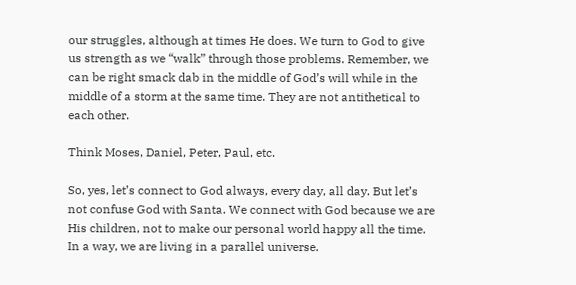our struggles, although at times He does. We turn to God to give us strength as we “walk” through those problems. Remember, we can be right smack dab in the middle of God’s will while in the middle of a storm at the same time. They are not antithetical to each other.

Think Moses, Daniel, Peter, Paul, etc.

So, yes, let’s connect to God always, every day, all day. But let’s not confuse God with Santa. We connect with God because we are His children, not to make our personal world happy all the time. In a way, we are living in a parallel universe.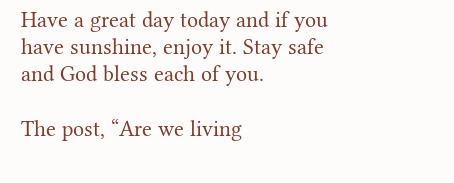Have a great day today and if you have sunshine, enjoy it. Stay safe and God bless each of you.

The post, “Are we living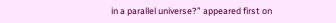in a parallel universe?” appeared first on